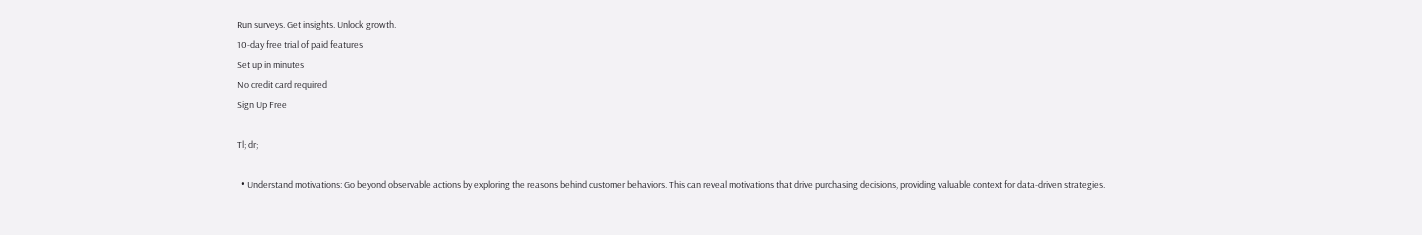Run surveys. Get insights. Unlock growth.
10-day free trial of paid features
Set up in minutes
No credit card required
Sign Up Free

Tl; dr;

  • Understand motivations: Go beyond observable actions by exploring the reasons behind customer behaviors. This can reveal motivations that drive purchasing decisions, providing valuable context for data-driven strategies.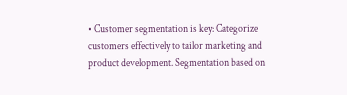• Customer segmentation is key: Categorize customers effectively to tailor marketing and product development. Segmentation based on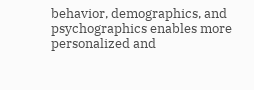behavior, demographics, and psychographics enables more personalized and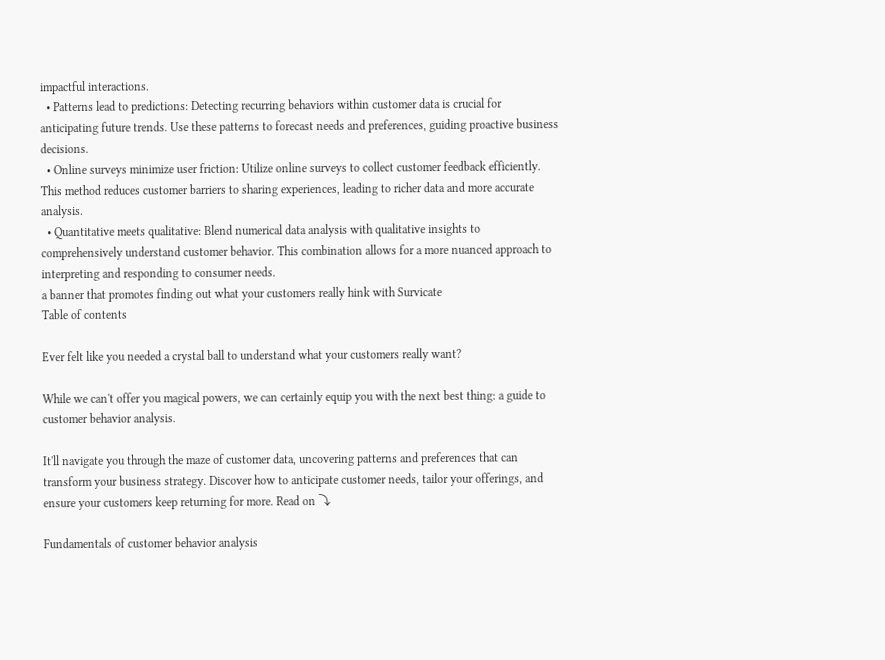impactful interactions.
  • Patterns lead to predictions: Detecting recurring behaviors within customer data is crucial for anticipating future trends. Use these patterns to forecast needs and preferences, guiding proactive business decisions.
  • Online surveys minimize user friction: Utilize online surveys to collect customer feedback efficiently. This method reduces customer barriers to sharing experiences, leading to richer data and more accurate analysis.
  • Quantitative meets qualitative: Blend numerical data analysis with qualitative insights to comprehensively understand customer behavior. This combination allows for a more nuanced approach to interpreting and responding to consumer needs.
a banner that promotes finding out what your customers really hink with Survicate
Table of contents

Ever felt like you needed a crystal ball to understand what your customers really want?

While we can't offer you magical powers, we can certainly equip you with the next best thing: a guide to customer behavior analysis.

It'll navigate you through the maze of customer data, uncovering patterns and preferences that can transform your business strategy. Discover how to anticipate customer needs, tailor your offerings, and ensure your customers keep returning for more. Read on ⤵

Fundamentals of customer behavior analysis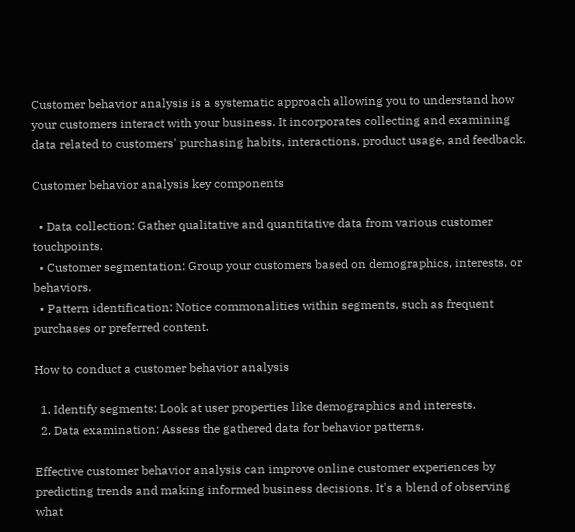Customer behavior analysis is a systematic approach allowing you to understand how your customers interact with your business. It incorporates collecting and examining data related to customers' purchasing habits, interactions, product usage, and feedback.

Customer behavior analysis key components

  • Data collection: Gather qualitative and quantitative data from various customer touchpoints.
  • Customer segmentation: Group your customers based on demographics, interests, or behaviors.
  • Pattern identification: Notice commonalities within segments, such as frequent purchases or preferred content.

How to conduct a customer behavior analysis

  1. Identify segments: Look at user properties like demographics and interests.
  2. Data examination: Assess the gathered data for behavior patterns.

Effective customer behavior analysis can improve online customer experiences by predicting trends and making informed business decisions. It's a blend of observing what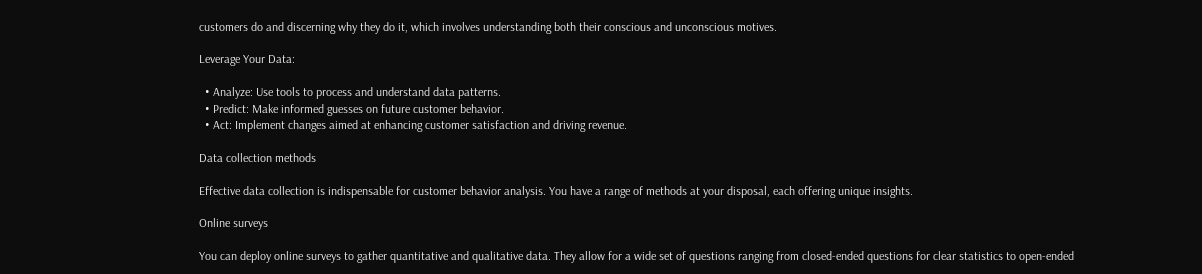customers do and discerning why they do it, which involves understanding both their conscious and unconscious motives.

Leverage Your Data:

  • Analyze: Use tools to process and understand data patterns.
  • Predict: Make informed guesses on future customer behavior.
  • Act: Implement changes aimed at enhancing customer satisfaction and driving revenue.

Data collection methods

Effective data collection is indispensable for customer behavior analysis. You have a range of methods at your disposal, each offering unique insights.

Online surveys

You can deploy online surveys to gather quantitative and qualitative data. They allow for a wide set of questions ranging from closed-ended questions for clear statistics to open-ended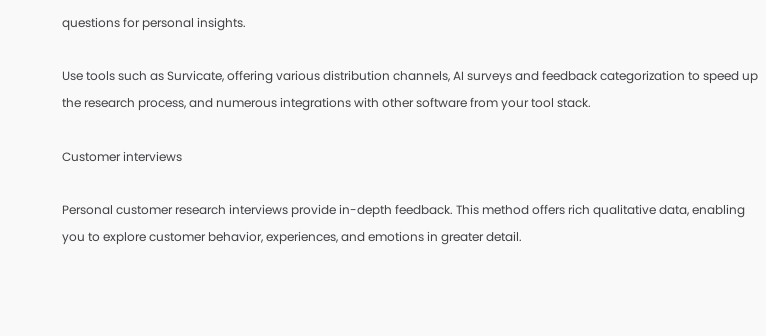questions for personal insights.

Use tools such as Survicate, offering various distribution channels, AI surveys and feedback categorization to speed up the research process, and numerous integrations with other software from your tool stack.

Customer interviews

Personal customer research interviews provide in-depth feedback. This method offers rich qualitative data, enabling you to explore customer behavior, experiences, and emotions in greater detail.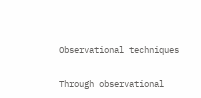Observational techniques

Through observational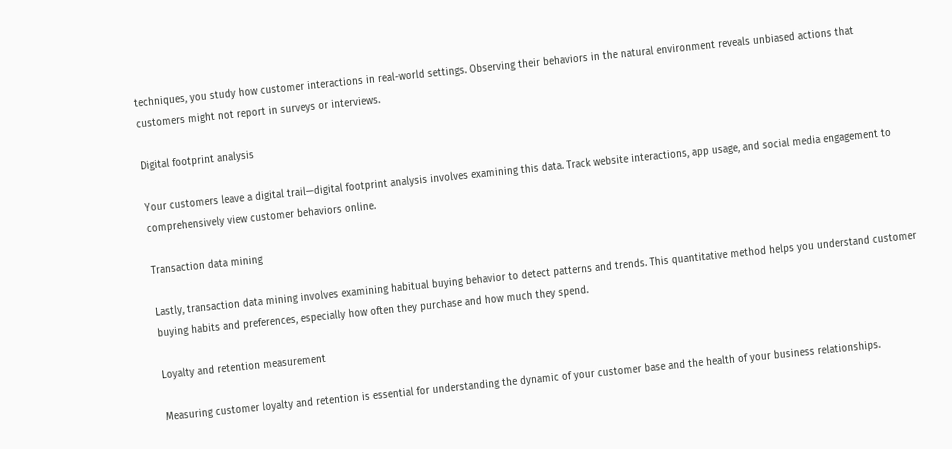techniques, you study how customer interactions in real-world settings. Observing their behaviors in the natural environment reveals unbiased actions that customers might not report in surveys or interviews.

Digital footprint analysis

Your customers leave a digital trail—digital footprint analysis involves examining this data. Track website interactions, app usage, and social media engagement to comprehensively view customer behaviors online.

Transaction data mining

Lastly, transaction data mining involves examining habitual buying behavior to detect patterns and trends. This quantitative method helps you understand customer buying habits and preferences, especially how often they purchase and how much they spend.

Loyalty and retention measurement

Measuring customer loyalty and retention is essential for understanding the dynamic of your customer base and the health of your business relationships.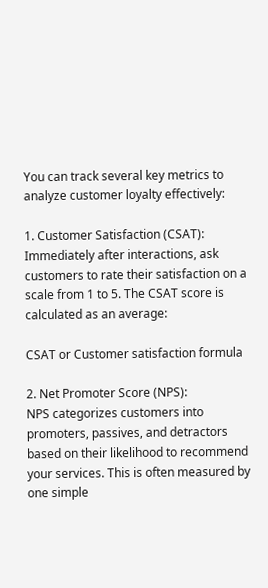You can track several key metrics to analyze customer loyalty effectively:

1. Customer Satisfaction (CSAT):
Immediately after interactions, ask customers to rate their satisfaction on a scale from 1 to 5. The CSAT score is calculated as an average:

CSAT or Customer satisfaction formula

2. Net Promoter Score (NPS):
NPS categorizes customers into promoters, passives, and detractors based on their likelihood to recommend your services. This is often measured by one simple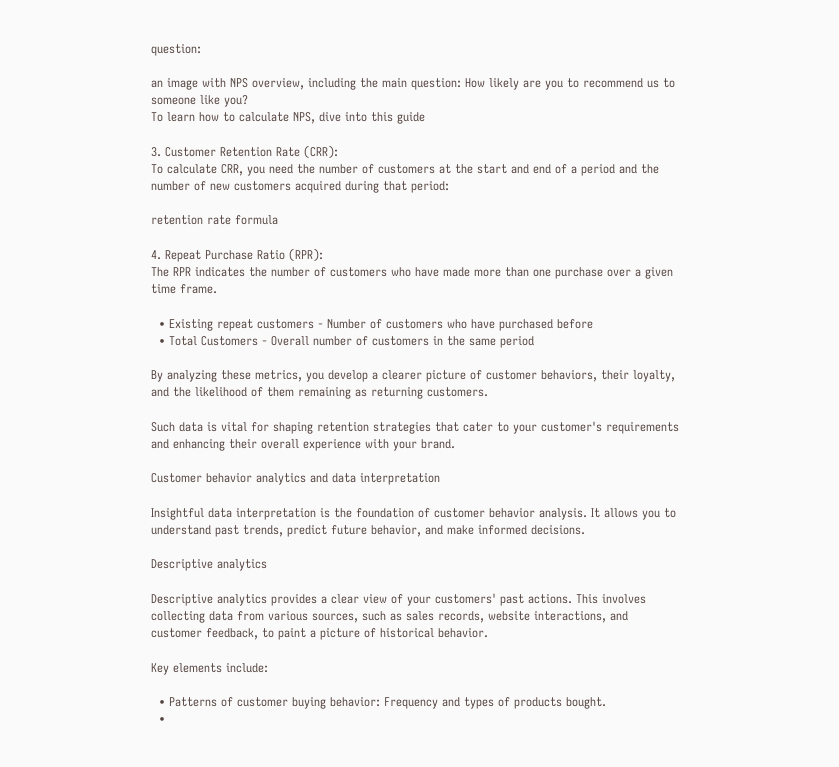question:

an image with NPS overview, including the main question: How likely are you to recommend us to someone like you?
To learn how to calculate NPS, dive into this guide

3. Customer Retention Rate (CRR):
To calculate CRR, you need the number of customers at the start and end of a period and the number of new customers acquired during that period:

retention rate formula

4. Repeat Purchase Ratio (RPR):
The RPR indicates the number of customers who have made more than one purchase over a given time frame.

  • Existing repeat customers - Number of customers who have purchased before
  • Total Customers - Overall number of customers in the same period

By analyzing these metrics, you develop a clearer picture of customer behaviors, their loyalty, and the likelihood of them remaining as returning customers.

Such data is vital for shaping retention strategies that cater to your customer's requirements and enhancing their overall experience with your brand.

Customer behavior analytics and data interpretation

Insightful data interpretation is the foundation of customer behavior analysis. It allows you to understand past trends, predict future behavior, and make informed decisions.

Descriptive analytics

Descriptive analytics provides a clear view of your customers' past actions. This involves collecting data from various sources, such as sales records, website interactions, and customer feedback, to paint a picture of historical behavior.

Key elements include:

  • Patterns of customer buying behavior: Frequency and types of products bought.
  •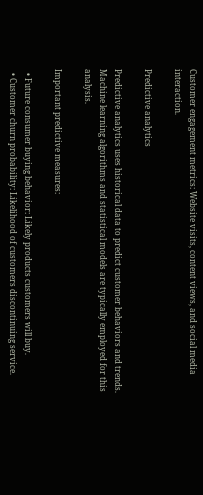Customer engagement metrics: Website visits, content views, and social media interaction.

Predictive analytics

Predictive analytics uses historical data to predict customer behaviors and trends. Machine learning algorithms and statistical models are typically employed for this analysis.

Important predictive measures:

  • Future consumer buying behavior: Likely products customers will buy.
  • Customer churn probability: Likelihood of customers discontinuing service.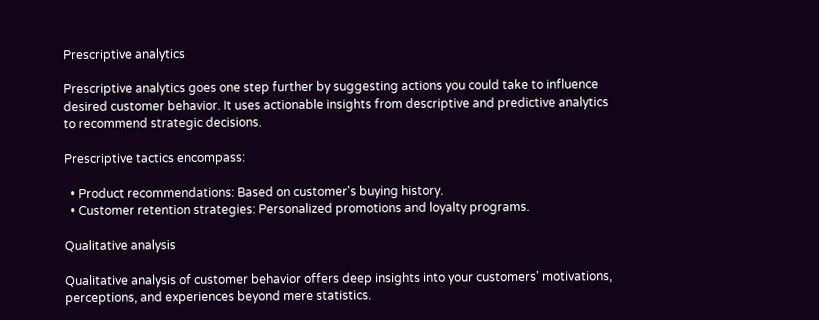Prescriptive analytics

Prescriptive analytics goes one step further by suggesting actions you could take to influence desired customer behavior. It uses actionable insights from descriptive and predictive analytics to recommend strategic decisions.

Prescriptive tactics encompass:

  • Product recommendations: Based on customer's buying history.
  • Customer retention strategies: Personalized promotions and loyalty programs.

Qualitative analysis

Qualitative analysis of customer behavior offers deep insights into your customers' motivations, perceptions, and experiences beyond mere statistics.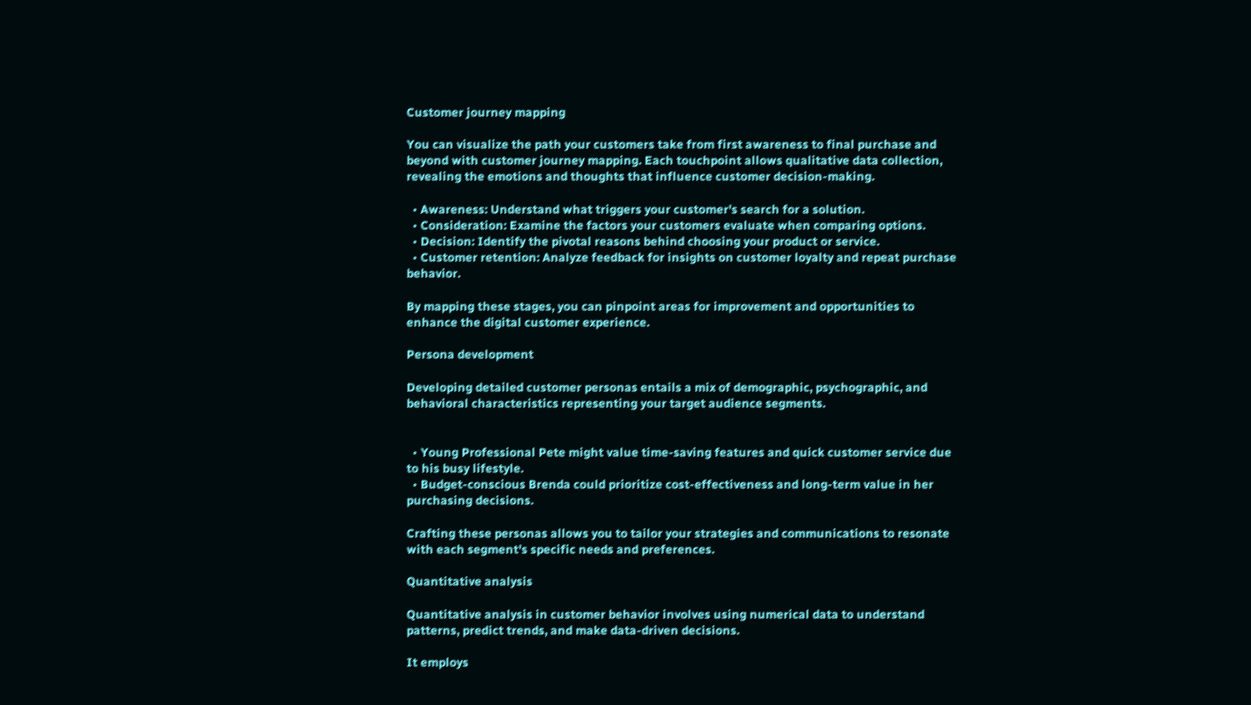Customer journey mapping

You can visualize the path your customers take from first awareness to final purchase and beyond with customer journey mapping. Each touchpoint allows qualitative data collection, revealing the emotions and thoughts that influence customer decision-making.

  • Awareness: Understand what triggers your customer's search for a solution.
  • Consideration: Examine the factors your customers evaluate when comparing options.
  • Decision: Identify the pivotal reasons behind choosing your product or service.
  • Customer retention: Analyze feedback for insights on customer loyalty and repeat purchase behavior.

By mapping these stages, you can pinpoint areas for improvement and opportunities to enhance the digital customer experience.

Persona development

Developing detailed customer personas entails a mix of demographic, psychographic, and behavioral characteristics representing your target audience segments.


  • Young Professional Pete might value time-saving features and quick customer service due to his busy lifestyle.
  • Budget-conscious Brenda could prioritize cost-effectiveness and long-term value in her purchasing decisions.

Crafting these personas allows you to tailor your strategies and communications to resonate with each segment's specific needs and preferences.

Quantitative analysis

Quantitative analysis in customer behavior involves using numerical data to understand patterns, predict trends, and make data-driven decisions.

It employs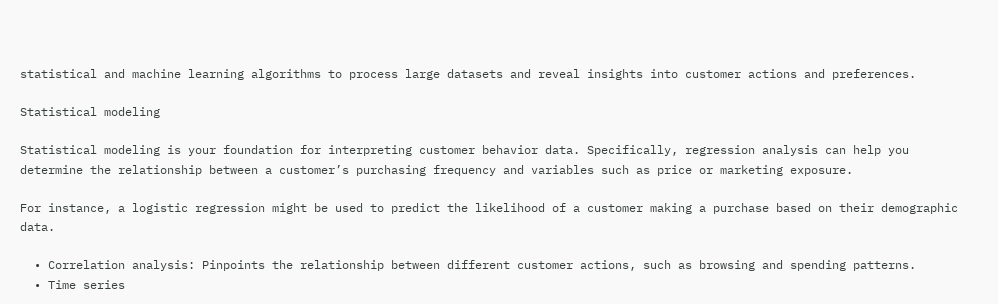statistical and machine learning algorithms to process large datasets and reveal insights into customer actions and preferences.

Statistical modeling

Statistical modeling is your foundation for interpreting customer behavior data. Specifically, regression analysis can help you determine the relationship between a customer’s purchasing frequency and variables such as price or marketing exposure.

For instance, a logistic regression might be used to predict the likelihood of a customer making a purchase based on their demographic data.

  • Correlation analysis: Pinpoints the relationship between different customer actions, such as browsing and spending patterns.
  • Time series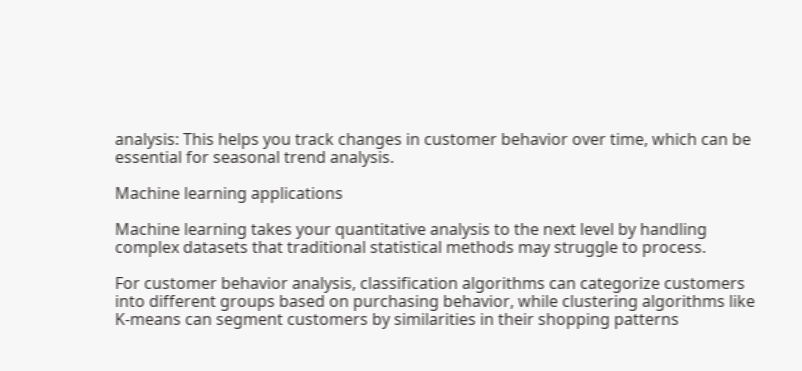analysis: This helps you track changes in customer behavior over time, which can be essential for seasonal trend analysis.

Machine learning applications

Machine learning takes your quantitative analysis to the next level by handling complex datasets that traditional statistical methods may struggle to process.

For customer behavior analysis, classification algorithms can categorize customers into different groups based on purchasing behavior, while clustering algorithms like K-means can segment customers by similarities in their shopping patterns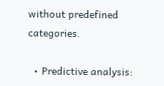without predefined categories.

  • Predictive analysis: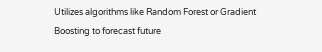Utilizes algorithms like Random Forest or Gradient Boosting to forecast future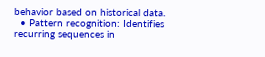behavior based on historical data.
  • Pattern recognition: Identifies recurring sequences in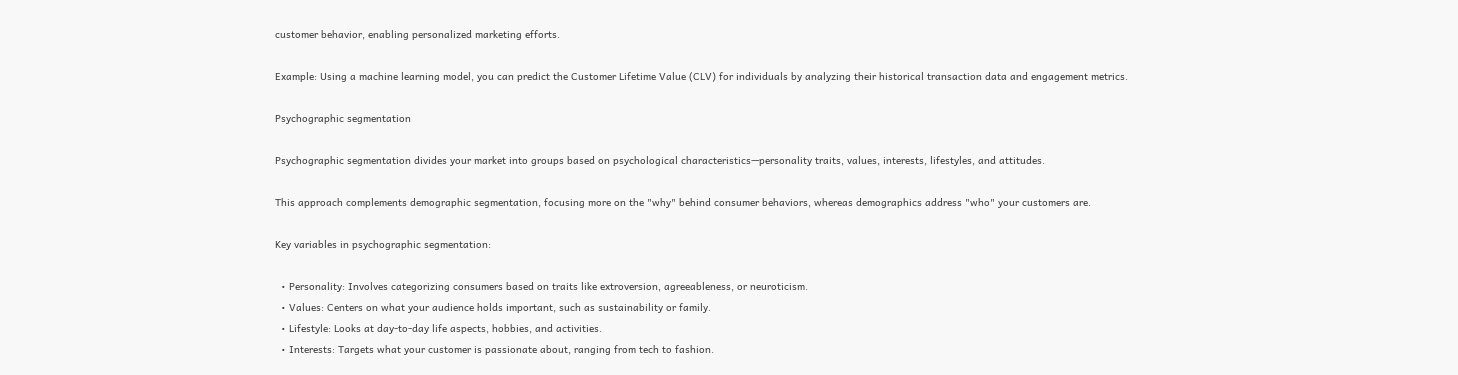customer behavior, enabling personalized marketing efforts.

Example: Using a machine learning model, you can predict the Customer Lifetime Value (CLV) for individuals by analyzing their historical transaction data and engagement metrics.

Psychographic segmentation

Psychographic segmentation divides your market into groups based on psychological characteristics—personality traits, values, interests, lifestyles, and attitudes.

This approach complements demographic segmentation, focusing more on the "why" behind consumer behaviors, whereas demographics address "who" your customers are.

Key variables in psychographic segmentation:

  • Personality: Involves categorizing consumers based on traits like extroversion, agreeableness, or neuroticism.
  • Values: Centers on what your audience holds important, such as sustainability or family.
  • Lifestyle: Looks at day-to-day life aspects, hobbies, and activities.
  • Interests: Targets what your customer is passionate about, ranging from tech to fashion.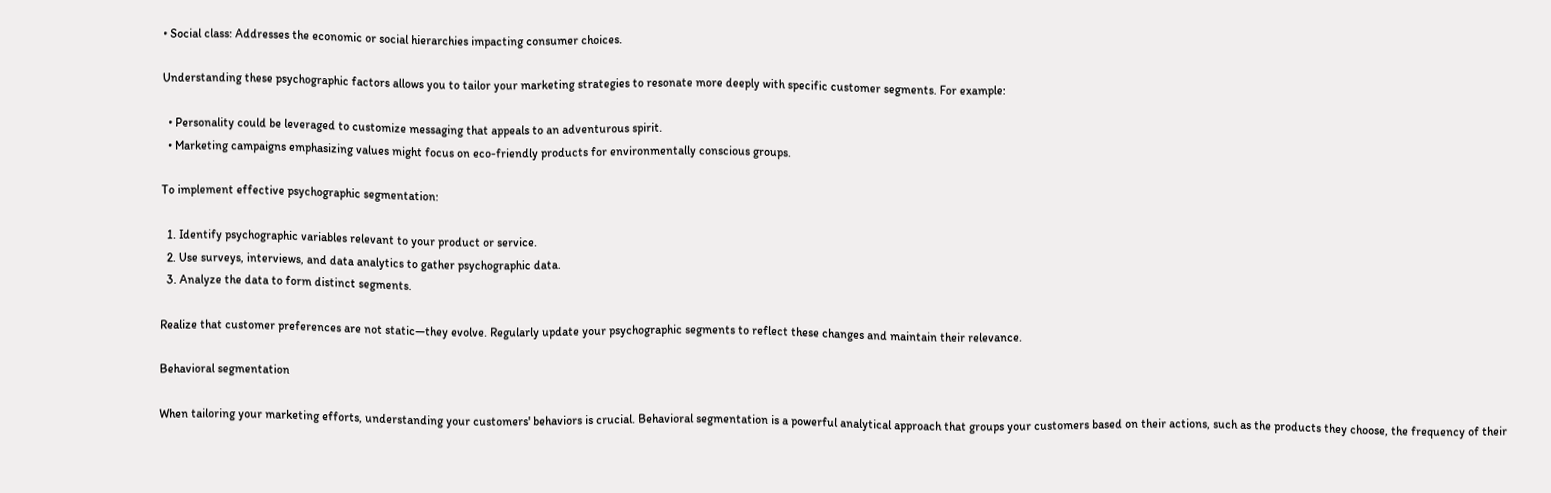• Social class: Addresses the economic or social hierarchies impacting consumer choices.

Understanding these psychographic factors allows you to tailor your marketing strategies to resonate more deeply with specific customer segments. For example:

  • Personality could be leveraged to customize messaging that appeals to an adventurous spirit.
  • Marketing campaigns emphasizing values might focus on eco-friendly products for environmentally conscious groups.

To implement effective psychographic segmentation:

  1. Identify psychographic variables relevant to your product or service.
  2. Use surveys, interviews, and data analytics to gather psychographic data.
  3. Analyze the data to form distinct segments.

Realize that customer preferences are not static—they evolve. Regularly update your psychographic segments to reflect these changes and maintain their relevance.

Behavioral segmentation

When tailoring your marketing efforts, understanding your customers' behaviors is crucial. Behavioral segmentation is a powerful analytical approach that groups your customers based on their actions, such as the products they choose, the frequency of their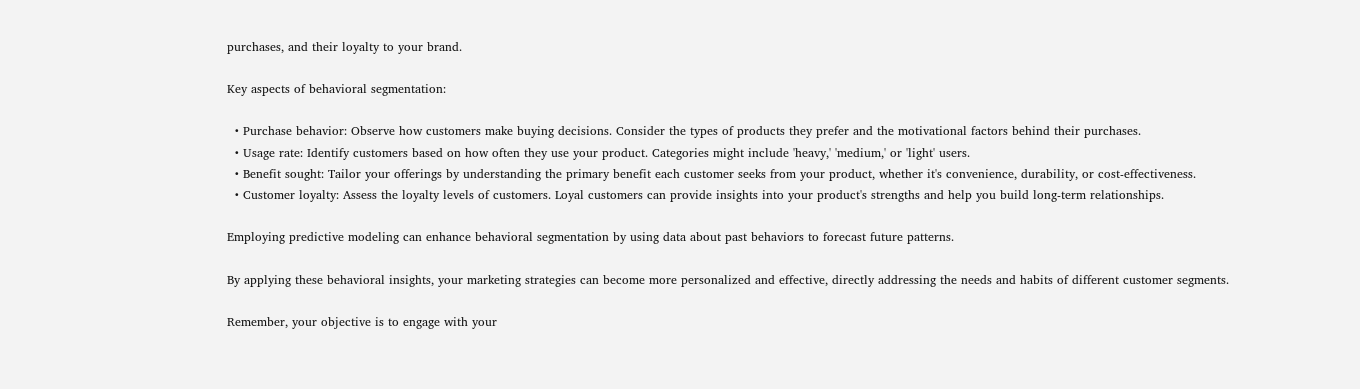purchases, and their loyalty to your brand.

Key aspects of behavioral segmentation:

  • Purchase behavior: Observe how customers make buying decisions. Consider the types of products they prefer and the motivational factors behind their purchases.
  • Usage rate: Identify customers based on how often they use your product. Categories might include 'heavy,' 'medium,' or 'light' users.
  • Benefit sought: Tailor your offerings by understanding the primary benefit each customer seeks from your product, whether it's convenience, durability, or cost-effectiveness.
  • Customer loyalty: Assess the loyalty levels of customers. Loyal customers can provide insights into your product's strengths and help you build long-term relationships.

Employing predictive modeling can enhance behavioral segmentation by using data about past behaviors to forecast future patterns.

By applying these behavioral insights, your marketing strategies can become more personalized and effective, directly addressing the needs and habits of different customer segments.

Remember, your objective is to engage with your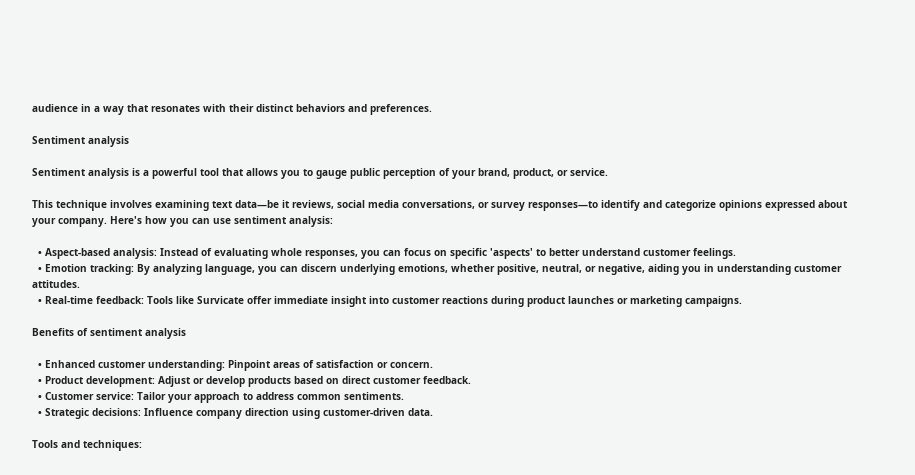audience in a way that resonates with their distinct behaviors and preferences.

Sentiment analysis

Sentiment analysis is a powerful tool that allows you to gauge public perception of your brand, product, or service.

This technique involves examining text data—be it reviews, social media conversations, or survey responses—to identify and categorize opinions expressed about your company. Here's how you can use sentiment analysis:

  • Aspect-based analysis: Instead of evaluating whole responses, you can focus on specific 'aspects' to better understand customer feelings.
  • Emotion tracking: By analyzing language, you can discern underlying emotions, whether positive, neutral, or negative, aiding you in understanding customer attitudes.
  • Real-time feedback: Tools like Survicate offer immediate insight into customer reactions during product launches or marketing campaigns.

Benefits of sentiment analysis

  • Enhanced customer understanding: Pinpoint areas of satisfaction or concern.
  • Product development: Adjust or develop products based on direct customer feedback.
  • Customer service: Tailor your approach to address common sentiments.
  • Strategic decisions: Influence company direction using customer-driven data.

Tools and techniques: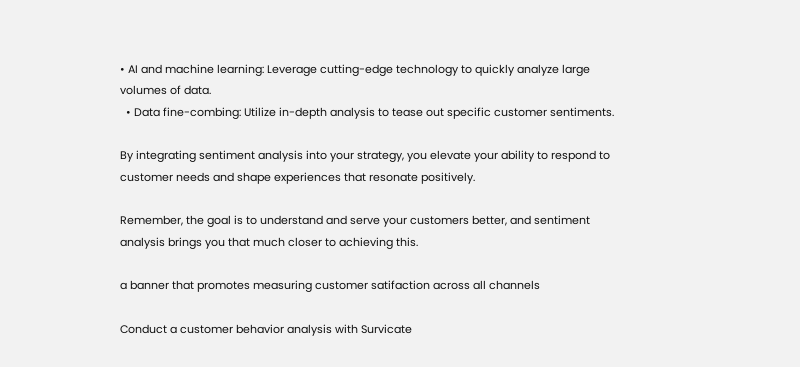• AI and machine learning: Leverage cutting-edge technology to quickly analyze large volumes of data.
  • Data fine-combing: Utilize in-depth analysis to tease out specific customer sentiments.

By integrating sentiment analysis into your strategy, you elevate your ability to respond to customer needs and shape experiences that resonate positively.

Remember, the goal is to understand and serve your customers better, and sentiment analysis brings you that much closer to achieving this.

a banner that promotes measuring customer satifaction across all channels

Conduct a customer behavior analysis with Survicate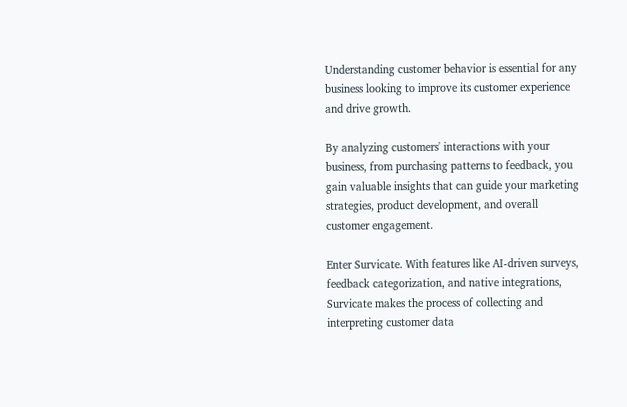Understanding customer behavior is essential for any business looking to improve its customer experience and drive growth.

By analyzing customers' interactions with your business, from purchasing patterns to feedback, you gain valuable insights that can guide your marketing strategies, product development, and overall customer engagement.

Enter Survicate. With features like AI-driven surveys, feedback categorization, and native integrations, Survicate makes the process of collecting and interpreting customer data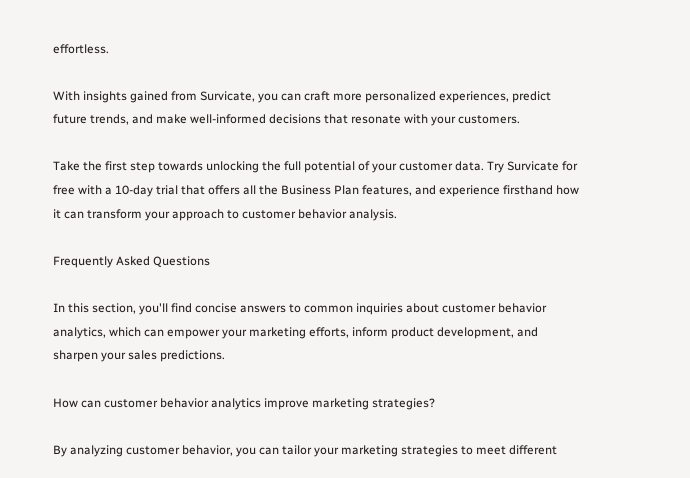effortless.

With insights gained from Survicate, you can craft more personalized experiences, predict future trends, and make well-informed decisions that resonate with your customers.

Take the first step towards unlocking the full potential of your customer data. Try Survicate for free with a 10-day trial that offers all the Business Plan features, and experience firsthand how it can transform your approach to customer behavior analysis.

Frequently Asked Questions

In this section, you'll find concise answers to common inquiries about customer behavior analytics, which can empower your marketing efforts, inform product development, and sharpen your sales predictions.

How can customer behavior analytics improve marketing strategies?

By analyzing customer behavior, you can tailor your marketing strategies to meet different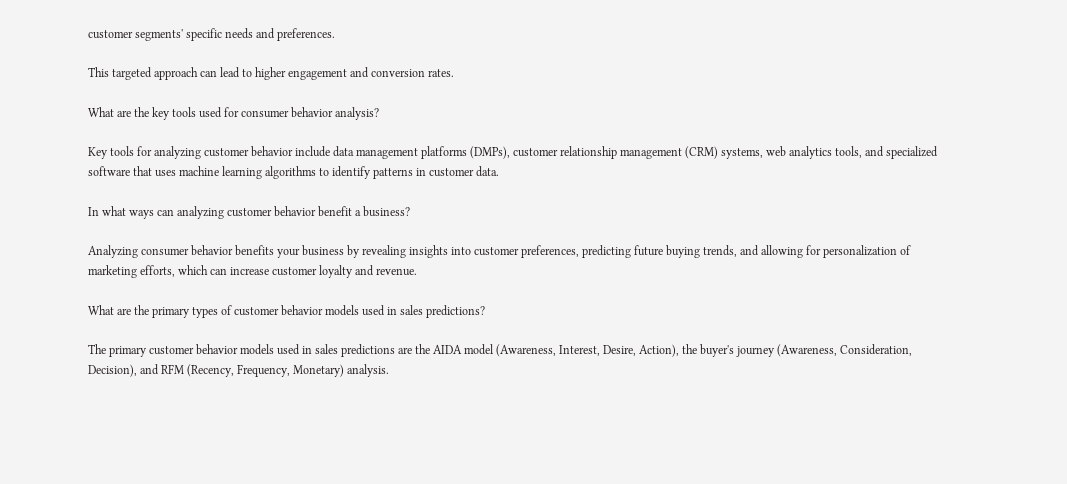customer segments' specific needs and preferences.

This targeted approach can lead to higher engagement and conversion rates.

What are the key tools used for consumer behavior analysis?

Key tools for analyzing customer behavior include data management platforms (DMPs), customer relationship management (CRM) systems, web analytics tools, and specialized software that uses machine learning algorithms to identify patterns in customer data.

In what ways can analyzing customer behavior benefit a business?

Analyzing consumer behavior benefits your business by revealing insights into customer preferences, predicting future buying trends, and allowing for personalization of marketing efforts, which can increase customer loyalty and revenue.

What are the primary types of customer behavior models used in sales predictions?

The primary customer behavior models used in sales predictions are the AIDA model (Awareness, Interest, Desire, Action), the buyer's journey (Awareness, Consideration, Decision), and RFM (Recency, Frequency, Monetary) analysis.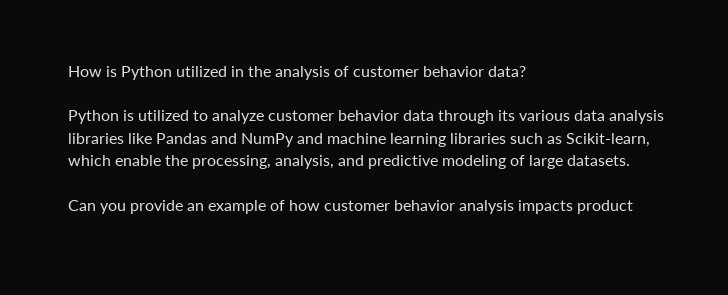How is Python utilized in the analysis of customer behavior data?

Python is utilized to analyze customer behavior data through its various data analysis libraries like Pandas and NumPy and machine learning libraries such as Scikit-learn, which enable the processing, analysis, and predictive modeling of large datasets.

Can you provide an example of how customer behavior analysis impacts product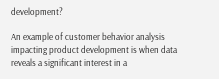development?

An example of customer behavior analysis impacting product development is when data reveals a significant interest in a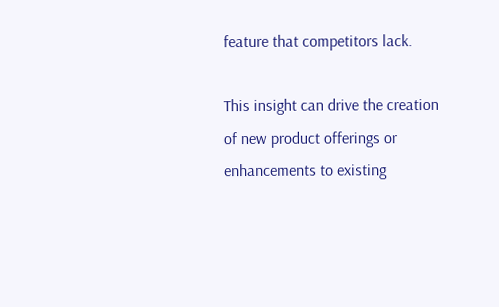feature that competitors lack.

This insight can drive the creation of new product offerings or enhancements to existing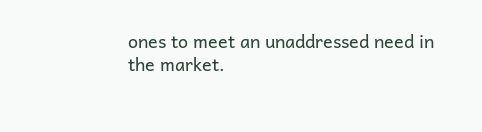ones to meet an unaddressed need in the market.